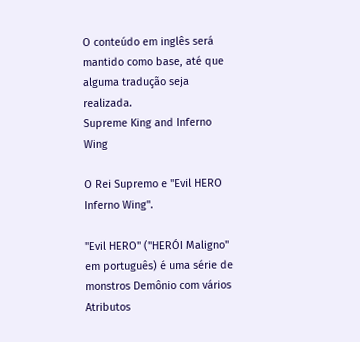O conteúdo em inglês será mantido como base, até que alguma tradução seja realizada.
Supreme King and Inferno Wing

O Rei Supremo e "Evil HERO Inferno Wing".

"Evil HERO" ("HERÓI Maligno" em português) é uma série de monstros Demônio com vários Atributos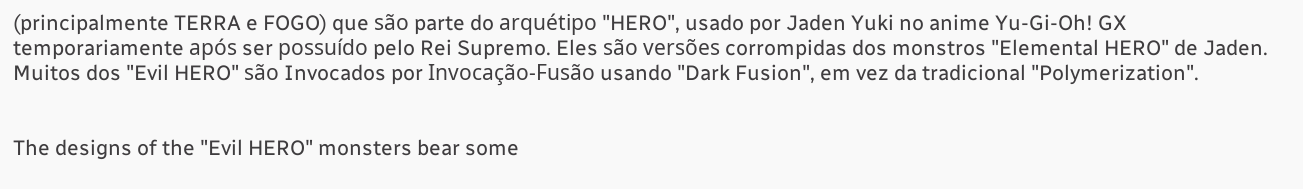(principalmente TERRA e FOGO) que são parte do arquétipo "HERO", usado por Jaden Yuki no anime Yu-Gi-Oh! GX temporariamente após ser possuído pelo Rei Supremo. Eles são versões corrompidas dos monstros "Elemental HERO" de Jaden. Muitos dos "Evil HERO" são Invocados por Invocação-Fusão usando "Dark Fusion", em vez da tradicional "Polymerization".


The designs of the "Evil HERO" monsters bear some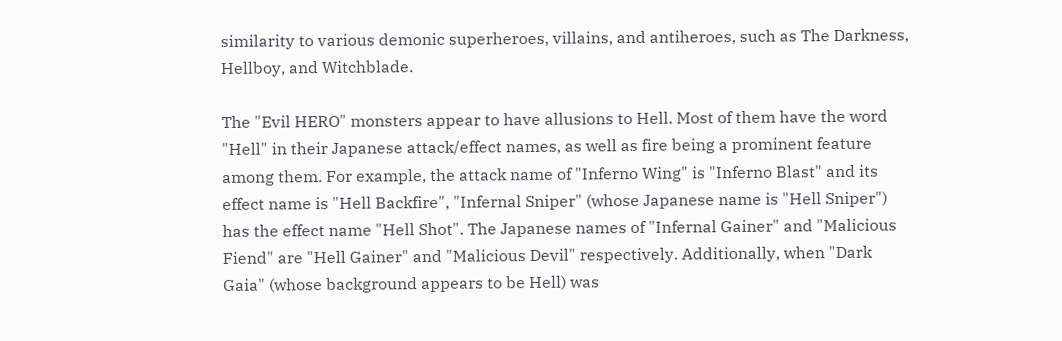similarity to various demonic superheroes, villains, and antiheroes, such as The Darkness, Hellboy, and Witchblade.

The "Evil HERO" monsters appear to have allusions to Hell. Most of them have the word "Hell" in their Japanese attack/effect names, as well as fire being a prominent feature among them. For example, the attack name of "Inferno Wing" is "Inferno Blast" and its effect name is "Hell Backfire", "Infernal Sniper" (whose Japanese name is "Hell Sniper") has the effect name "Hell Shot". The Japanese names of "Infernal Gainer" and "Malicious Fiend" are "Hell Gainer" and "Malicious Devil" respectively. Additionally, when "Dark Gaia" (whose background appears to be Hell) was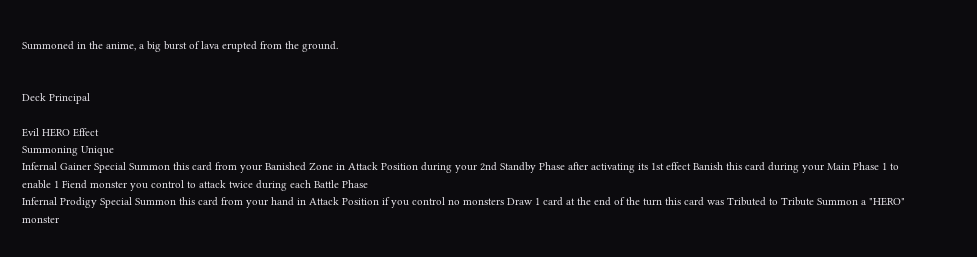Summoned in the anime, a big burst of lava erupted from the ground.


Deck Principal

Evil HERO Effect
Summoning Unique
Infernal Gainer Special Summon this card from your Banished Zone in Attack Position during your 2nd Standby Phase after activating its 1st effect Banish this card during your Main Phase 1 to enable 1 Fiend monster you control to attack twice during each Battle Phase
Infernal Prodigy Special Summon this card from your hand in Attack Position if you control no monsters Draw 1 card at the end of the turn this card was Tributed to Tribute Summon a "HERO" monster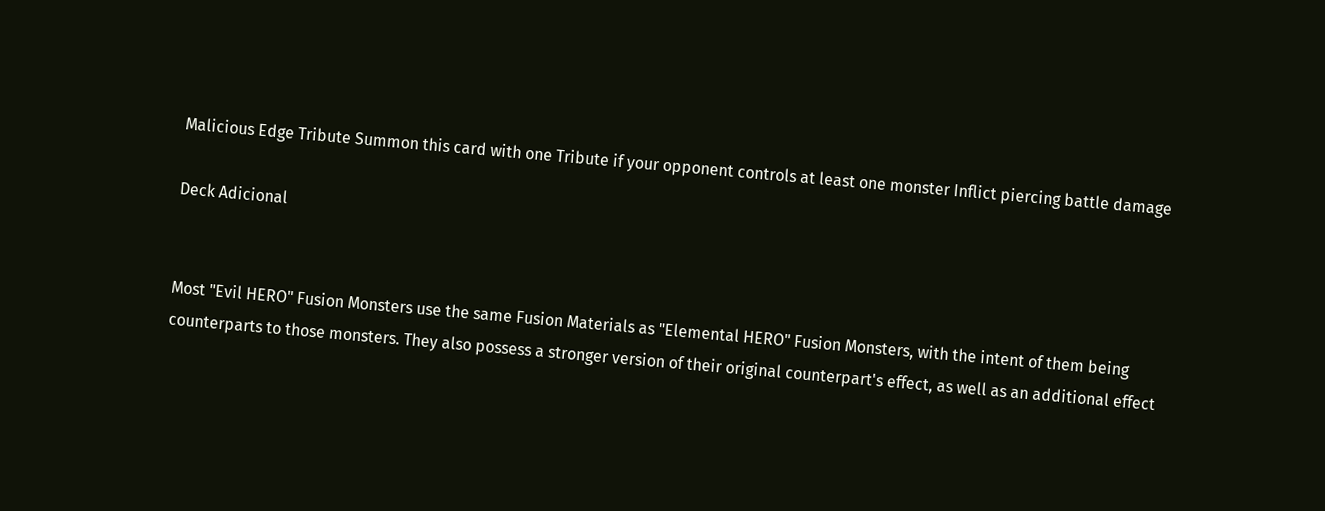Malicious Edge Tribute Summon this card with one Tribute if your opponent controls at least one monster Inflict piercing battle damage

Deck Adicional


Most "Evil HERO" Fusion Monsters use the same Fusion Materials as "Elemental HERO" Fusion Monsters, with the intent of them being counterparts to those monsters. They also possess a stronger version of their original counterpart's effect, as well as an additional effect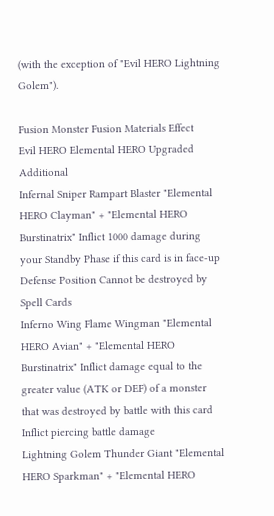(with the exception of "Evil HERO Lightning Golem").

Fusion Monster Fusion Materials Effect
Evil HERO Elemental HERO Upgraded Additional
Infernal Sniper Rampart Blaster "Elemental HERO Clayman" + "Elemental HERO Burstinatrix" Inflict 1000 damage during your Standby Phase if this card is in face-up Defense Position Cannot be destroyed by Spell Cards
Inferno Wing Flame Wingman "Elemental HERO Avian" + "Elemental HERO Burstinatrix" Inflict damage equal to the greater value (ATK or DEF) of a monster that was destroyed by battle with this card Inflict piercing battle damage
Lightning Golem Thunder Giant "Elemental HERO Sparkman" + "Elemental HERO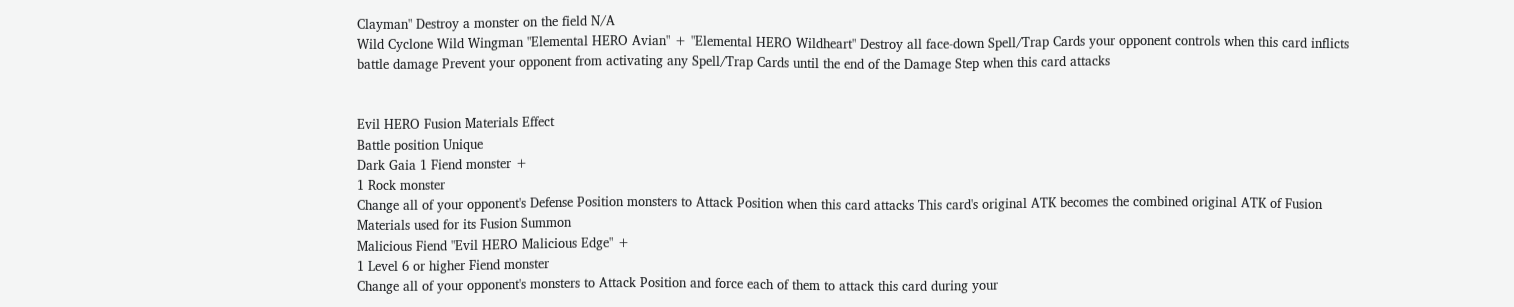Clayman" Destroy a monster on the field N/A
Wild Cyclone Wild Wingman "Elemental HERO Avian" + "Elemental HERO Wildheart" Destroy all face-down Spell/Trap Cards your opponent controls when this card inflicts battle damage Prevent your opponent from activating any Spell/Trap Cards until the end of the Damage Step when this card attacks


Evil HERO Fusion Materials Effect
Battle position Unique
Dark Gaia 1 Fiend monster +
1 Rock monster
Change all of your opponent's Defense Position monsters to Attack Position when this card attacks This card's original ATK becomes the combined original ATK of Fusion Materials used for its Fusion Summon
Malicious Fiend "Evil HERO Malicious Edge" +
1 Level 6 or higher Fiend monster
Change all of your opponent's monsters to Attack Position and force each of them to attack this card during your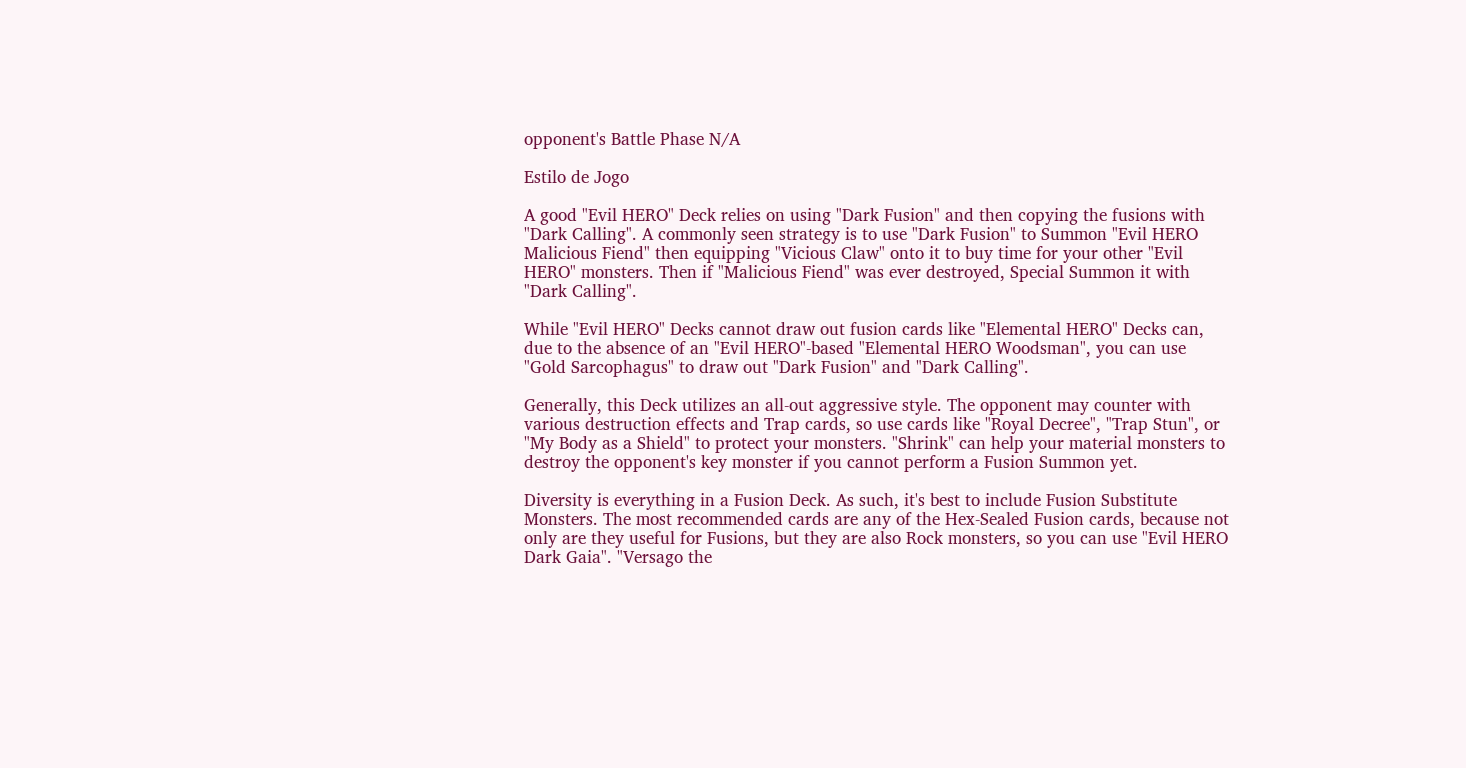opponent's Battle Phase N/A

Estilo de Jogo

A good "Evil HERO" Deck relies on using "Dark Fusion" and then copying the fusions with "Dark Calling". A commonly seen strategy is to use "Dark Fusion" to Summon "Evil HERO Malicious Fiend" then equipping "Vicious Claw" onto it to buy time for your other "Evil HERO" monsters. Then if "Malicious Fiend" was ever destroyed, Special Summon it with "Dark Calling".

While "Evil HERO" Decks cannot draw out fusion cards like "Elemental HERO" Decks can, due to the absence of an "Evil HERO"-based "Elemental HERO Woodsman", you can use "Gold Sarcophagus" to draw out "Dark Fusion" and "Dark Calling".

Generally, this Deck utilizes an all-out aggressive style. The opponent may counter with various destruction effects and Trap cards, so use cards like "Royal Decree", "Trap Stun", or "My Body as a Shield" to protect your monsters. "Shrink" can help your material monsters to destroy the opponent's key monster if you cannot perform a Fusion Summon yet.

Diversity is everything in a Fusion Deck. As such, it's best to include Fusion Substitute Monsters. The most recommended cards are any of the Hex-Sealed Fusion cards, because not only are they useful for Fusions, but they are also Rock monsters, so you can use "Evil HERO Dark Gaia". "Versago the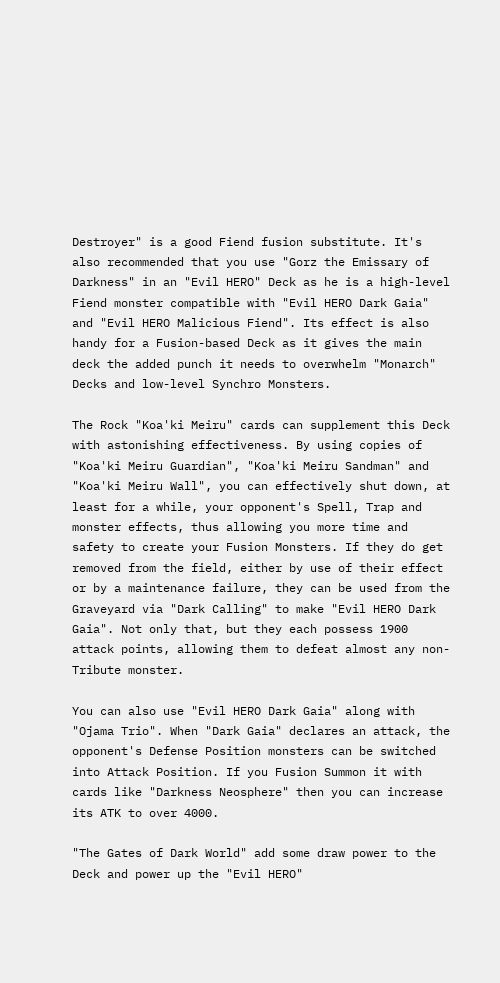Destroyer" is a good Fiend fusion substitute. It's also recommended that you use "Gorz the Emissary of Darkness" in an "Evil HERO" Deck as he is a high-level Fiend monster compatible with "Evil HERO Dark Gaia" and "Evil HERO Malicious Fiend". Its effect is also handy for a Fusion-based Deck as it gives the main deck the added punch it needs to overwhelm "Monarch" Decks and low-level Synchro Monsters.

The Rock "Koa'ki Meiru" cards can supplement this Deck with astonishing effectiveness. By using copies of "Koa'ki Meiru Guardian", "Koa'ki Meiru Sandman" and "Koa'ki Meiru Wall", you can effectively shut down, at least for a while, your opponent's Spell, Trap and monster effects, thus allowing you more time and safety to create your Fusion Monsters. If they do get removed from the field, either by use of their effect or by a maintenance failure, they can be used from the Graveyard via "Dark Calling" to make "Evil HERO Dark Gaia". Not only that, but they each possess 1900 attack points, allowing them to defeat almost any non-Tribute monster.

You can also use "Evil HERO Dark Gaia" along with "Ojama Trio". When "Dark Gaia" declares an attack, the opponent's Defense Position monsters can be switched into Attack Position. If you Fusion Summon it with cards like "Darkness Neosphere" then you can increase its ATK to over 4000.

"The Gates of Dark World" add some draw power to the Deck and power up the "Evil HERO"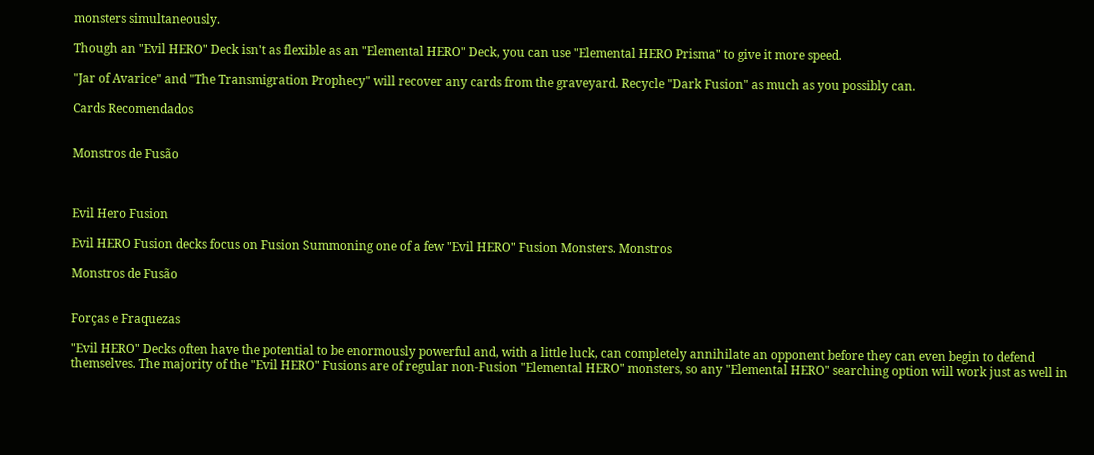monsters simultaneously.

Though an "Evil HERO" Deck isn't as flexible as an "Elemental HERO" Deck, you can use "Elemental HERO Prisma" to give it more speed.

"Jar of Avarice" and "The Transmigration Prophecy" will recover any cards from the graveyard. Recycle "Dark Fusion" as much as you possibly can.

Cards Recomendados


Monstros de Fusão



Evil Hero Fusion

Evil HERO Fusion decks focus on Fusion Summoning one of a few "Evil HERO" Fusion Monsters. Monstros

Monstros de Fusão


Forças e Fraquezas

"Evil HERO" Decks often have the potential to be enormously powerful and, with a little luck, can completely annihilate an opponent before they can even begin to defend themselves. The majority of the "Evil HERO" Fusions are of regular non-Fusion "Elemental HERO" monsters, so any "Elemental HERO" searching option will work just as well in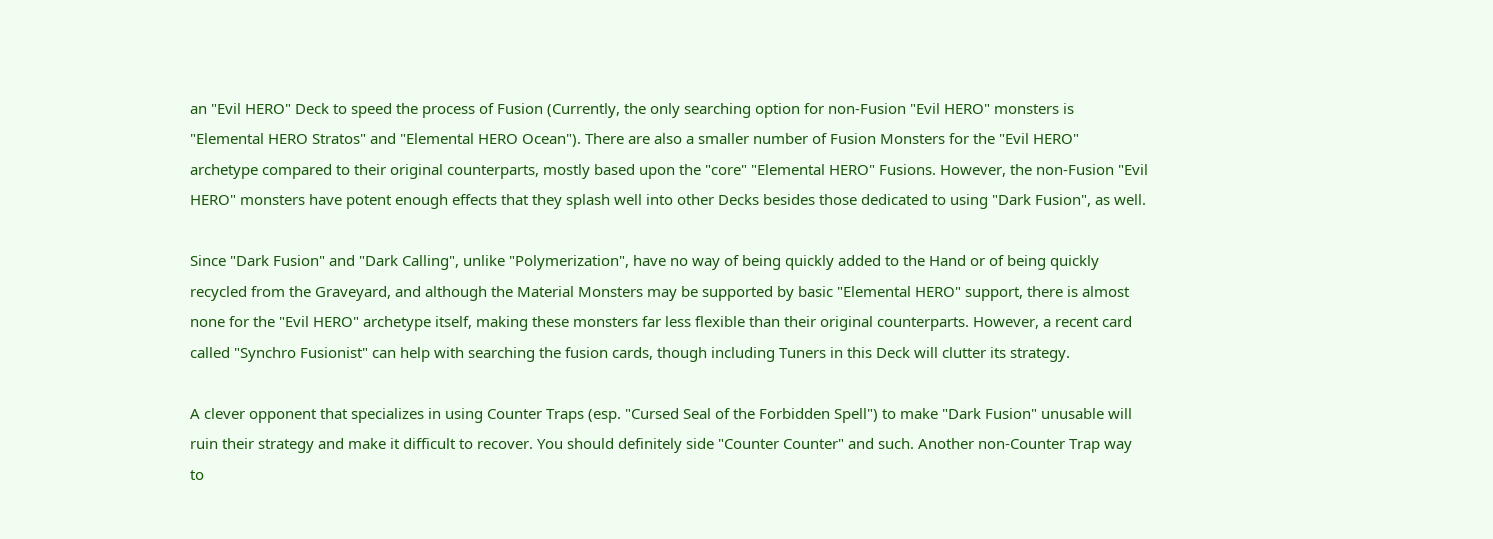an "Evil HERO" Deck to speed the process of Fusion (Currently, the only searching option for non-Fusion "Evil HERO" monsters is "Elemental HERO Stratos" and "Elemental HERO Ocean"). There are also a smaller number of Fusion Monsters for the "Evil HERO" archetype compared to their original counterparts, mostly based upon the "core" "Elemental HERO" Fusions. However, the non-Fusion "Evil HERO" monsters have potent enough effects that they splash well into other Decks besides those dedicated to using "Dark Fusion", as well.

Since "Dark Fusion" and "Dark Calling", unlike "Polymerization", have no way of being quickly added to the Hand or of being quickly recycled from the Graveyard, and although the Material Monsters may be supported by basic "Elemental HERO" support, there is almost none for the "Evil HERO" archetype itself, making these monsters far less flexible than their original counterparts. However, a recent card called "Synchro Fusionist" can help with searching the fusion cards, though including Tuners in this Deck will clutter its strategy.

A clever opponent that specializes in using Counter Traps (esp. "Cursed Seal of the Forbidden Spell") to make "Dark Fusion" unusable will ruin their strategy and make it difficult to recover. You should definitely side "Counter Counter" and such. Another non-Counter Trap way to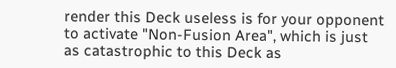render this Deck useless is for your opponent to activate "Non-Fusion Area", which is just as catastrophic to this Deck as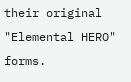their original "Elemental HERO" forms.